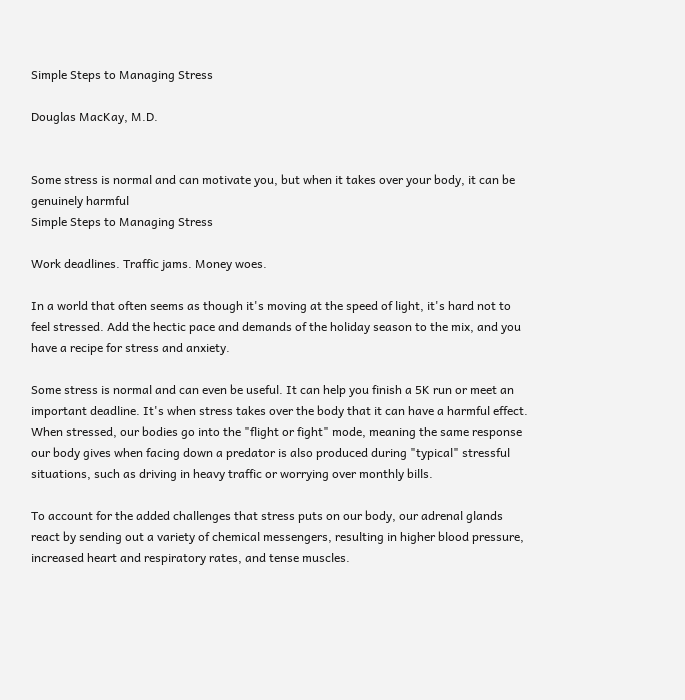Simple Steps to Managing Stress

Douglas MacKay, M.D.


Some stress is normal and can motivate you, but when it takes over your body, it can be genuinely harmful
Simple Steps to Managing Stress

Work deadlines. Traffic jams. Money woes.

In a world that often seems as though it's moving at the speed of light, it's hard not to feel stressed. Add the hectic pace and demands of the holiday season to the mix, and you have a recipe for stress and anxiety.

Some stress is normal and can even be useful. It can help you finish a 5K run or meet an important deadline. It's when stress takes over the body that it can have a harmful effect. When stressed, our bodies go into the "flight or fight" mode, meaning the same response our body gives when facing down a predator is also produced during "typical" stressful situations, such as driving in heavy traffic or worrying over monthly bills.

To account for the added challenges that stress puts on our body, our adrenal glands react by sending out a variety of chemical messengers, resulting in higher blood pressure, increased heart and respiratory rates, and tense muscles.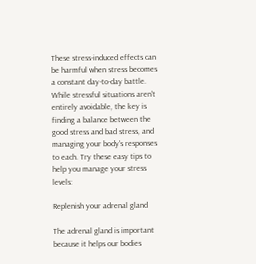These stress-induced effects can be harmful when stress becomes a constant day-to-day battle. While stressful situations aren't entirely avoidable, the key is finding a balance between the good stress and bad stress, and managing your body's responses to each. Try these easy tips to help you manage your stress levels:

Replenish your adrenal gland

The adrenal gland is important because it helps our bodies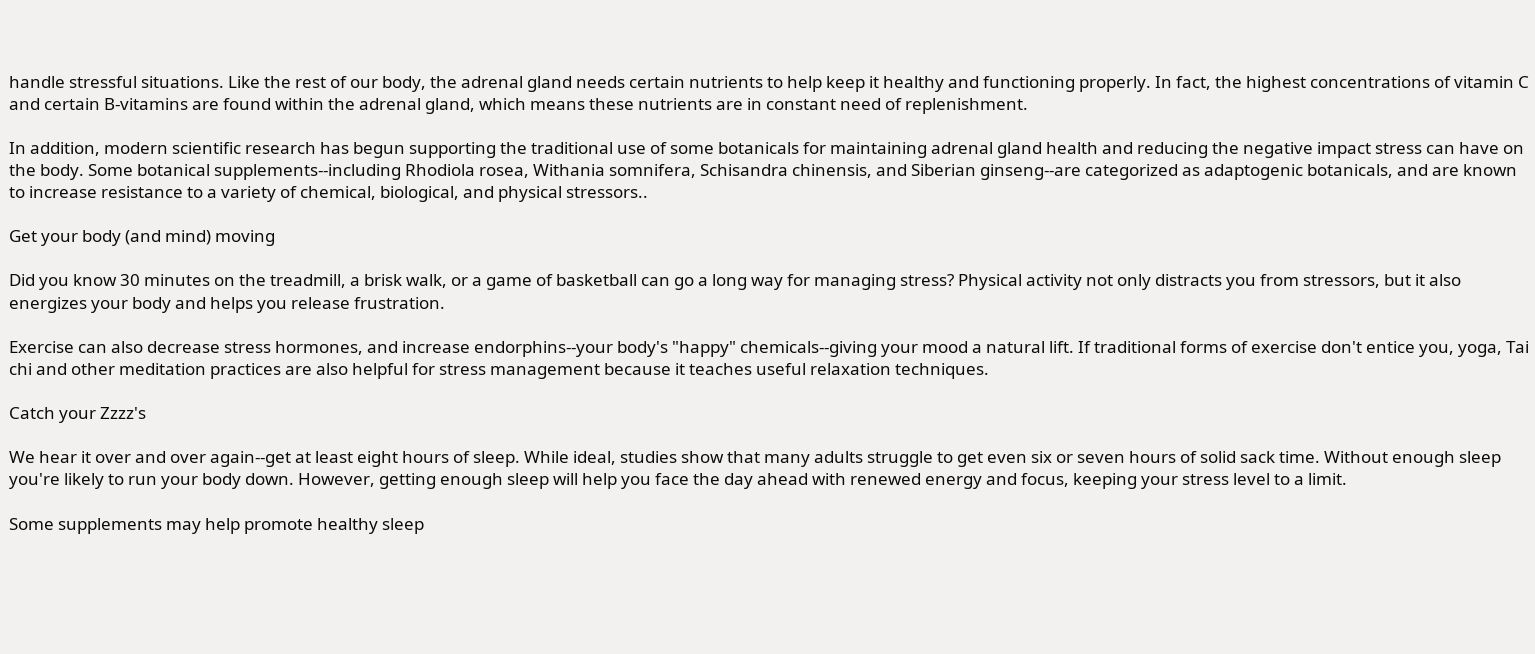handle stressful situations. Like the rest of our body, the adrenal gland needs certain nutrients to help keep it healthy and functioning properly. In fact, the highest concentrations of vitamin C and certain B-vitamins are found within the adrenal gland, which means these nutrients are in constant need of replenishment.

In addition, modern scientific research has begun supporting the traditional use of some botanicals for maintaining adrenal gland health and reducing the negative impact stress can have on the body. Some botanical supplements--including Rhodiola rosea, Withania somnifera, Schisandra chinensis, and Siberian ginseng--are categorized as adaptogenic botanicals, and are known to increase resistance to a variety of chemical, biological, and physical stressors..

Get your body (and mind) moving

Did you know 30 minutes on the treadmill, a brisk walk, or a game of basketball can go a long way for managing stress? Physical activity not only distracts you from stressors, but it also energizes your body and helps you release frustration.

Exercise can also decrease stress hormones, and increase endorphins--your body's "happy" chemicals--giving your mood a natural lift. If traditional forms of exercise don't entice you, yoga, Tai chi and other meditation practices are also helpful for stress management because it teaches useful relaxation techniques.

Catch your Zzzz's

We hear it over and over again--get at least eight hours of sleep. While ideal, studies show that many adults struggle to get even six or seven hours of solid sack time. Without enough sleep you're likely to run your body down. However, getting enough sleep will help you face the day ahead with renewed energy and focus, keeping your stress level to a limit.

Some supplements may help promote healthy sleep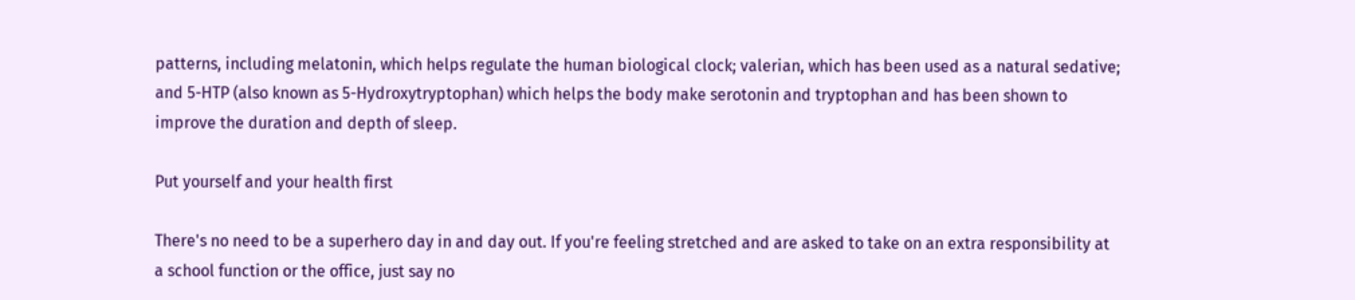patterns, including melatonin, which helps regulate the human biological clock; valerian, which has been used as a natural sedative; and 5-HTP (also known as 5-Hydroxytryptophan) which helps the body make serotonin and tryptophan and has been shown to improve the duration and depth of sleep.

Put yourself and your health first

There's no need to be a superhero day in and day out. If you're feeling stretched and are asked to take on an extra responsibility at a school function or the office, just say no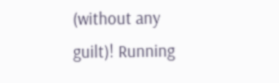(without any guilt)! Running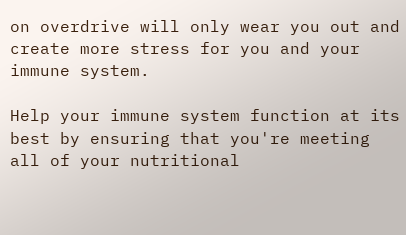on overdrive will only wear you out and create more stress for you and your immune system.

Help your immune system function at its best by ensuring that you're meeting all of your nutritional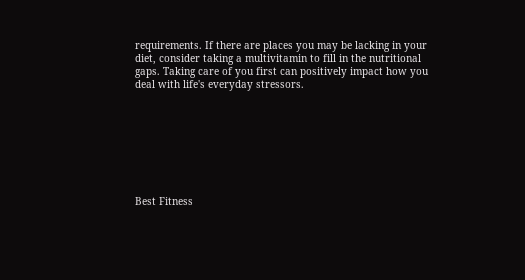requirements. If there are places you may be lacking in your diet, consider taking a multivitamin to fill in the nutritional gaps. Taking care of you first can positively impact how you deal with life's everyday stressors.








Best Fitness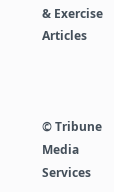& Exercise Articles



© Tribune Media Services